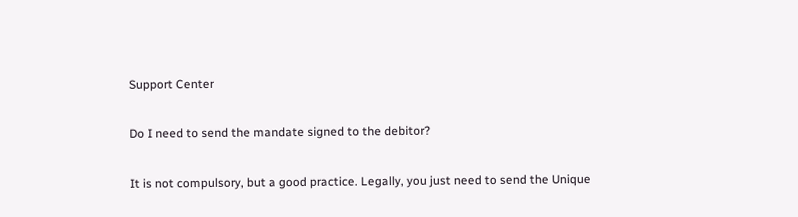Support Center

Do I need to send the mandate signed to the debitor?

It is not compulsory, but a good practice. Legally, you just need to send the Unique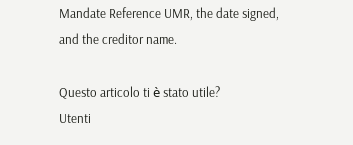Mandate Reference UMR, the date signed, and the creditor name.

Questo articolo ti è stato utile?
Utenti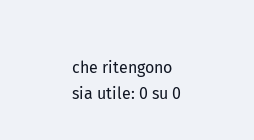che ritengono sia utile: 0 su 0